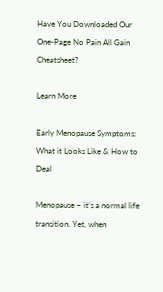Have You Downloaded Our One-Page No Pain All Gain Cheatsheet?

Learn More

Early Menopause Symptoms: What it Looks Like & How to Deal

Menopause – it’s a normal life transition. Yet, when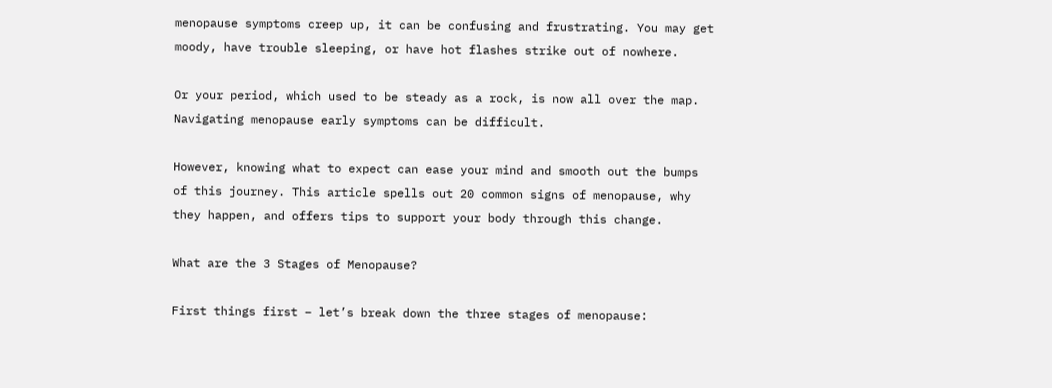menopause symptoms creep up, it can be confusing and frustrating. You may get moody, have trouble sleeping, or have hot flashes strike out of nowhere.

Or your period, which used to be steady as a rock, is now all over the map. Navigating menopause early symptoms can be difficult.

However, knowing what to expect can ease your mind and smooth out the bumps of this journey. This article spells out 20 common signs of menopause, why they happen, and offers tips to support your body through this change.

What are the 3 Stages of Menopause?

First things first – let’s break down the three stages of menopause: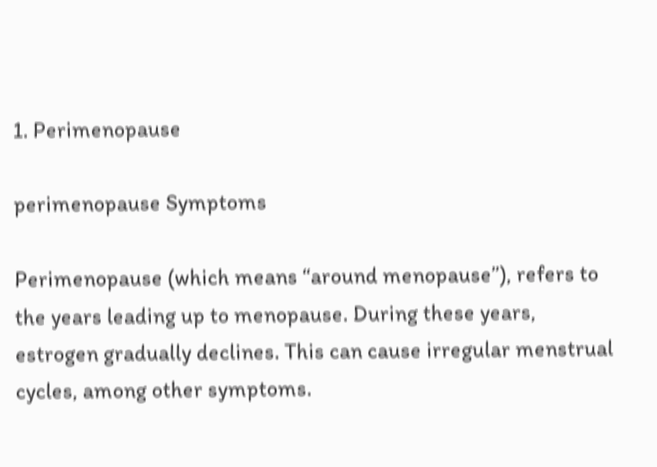1. Perimenopause

perimenopause Symptoms

Perimenopause (which means “around menopause”), refers to the years leading up to menopause. During these years, estrogen gradually declines. This can cause irregular menstrual cycles, among other symptoms.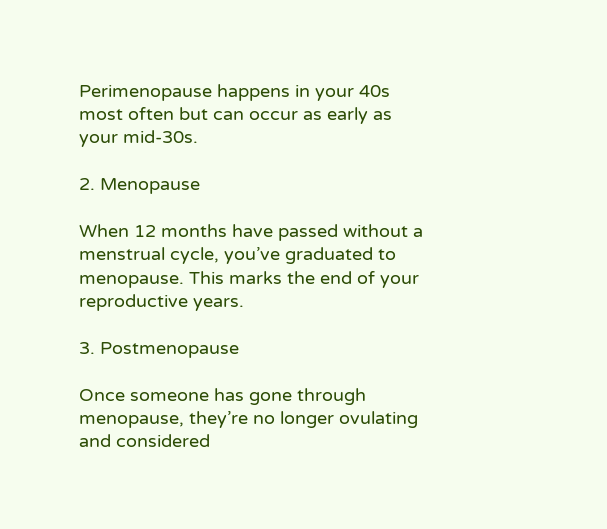Perimenopause happens in your 40s most often but can occur as early as your mid-30s.

2. Menopause

When 12 months have passed without a menstrual cycle, you’ve graduated to menopause. This marks the end of your reproductive years.

3. Postmenopause

Once someone has gone through menopause, they’re no longer ovulating and considered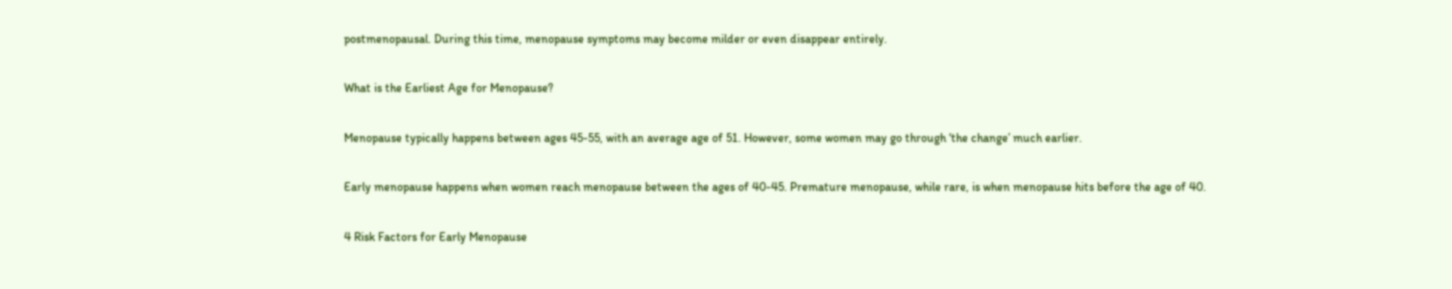postmenopausal. During this time, menopause symptoms may become milder or even disappear entirely.

What is the Earliest Age for Menopause?

Menopause typically happens between ages 45-55, with an average age of 51. However, some women may go through ‘the change’ much earlier.

Early menopause happens when women reach menopause between the ages of 40-45. Premature menopause, while rare, is when menopause hits before the age of 40.

4 Risk Factors for Early Menopause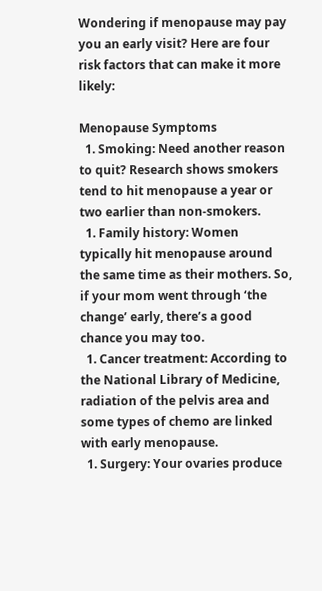Wondering if menopause may pay you an early visit? Here are four risk factors that can make it more likely:

Menopause Symptoms
  1. Smoking: Need another reason to quit? Research shows smokers tend to hit menopause a year or two earlier than non-smokers.
  1. Family history: Women typically hit menopause around the same time as their mothers. So, if your mom went through ‘the change’ early, there’s a good chance you may too.
  1. Cancer treatment: According to the National Library of Medicine, radiation of the pelvis area and some types of chemo are linked with early menopause.
  1. Surgery: Your ovaries produce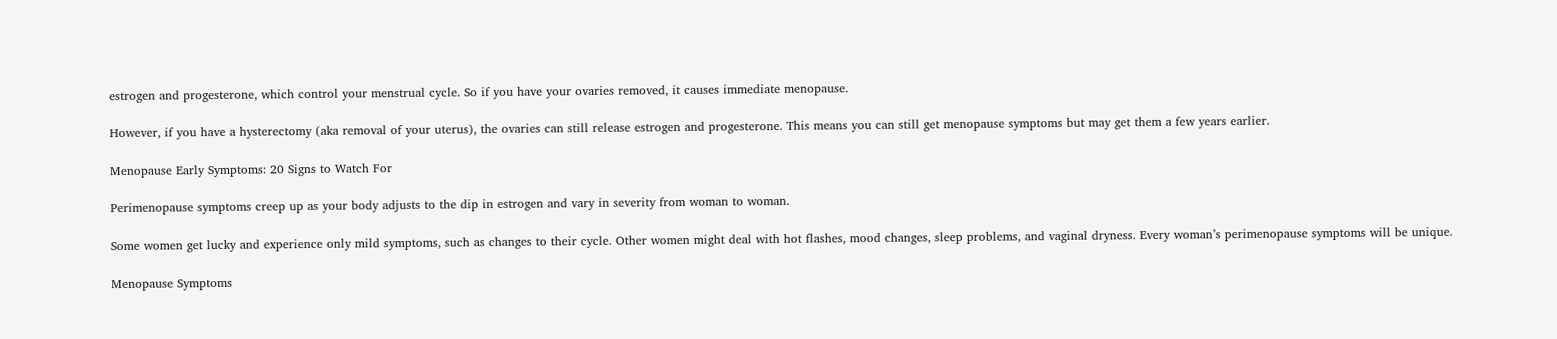estrogen and progesterone, which control your menstrual cycle. So if you have your ovaries removed, it causes immediate menopause.

However, if you have a hysterectomy (aka removal of your uterus), the ovaries can still release estrogen and progesterone. This means you can still get menopause symptoms but may get them a few years earlier.

Menopause Early Symptoms: 20 Signs to Watch For

Perimenopause symptoms creep up as your body adjusts to the dip in estrogen and vary in severity from woman to woman.

Some women get lucky and experience only mild symptoms, such as changes to their cycle. Other women might deal with hot flashes, mood changes, sleep problems, and vaginal dryness. Every woman’s perimenopause symptoms will be unique.

Menopause Symptoms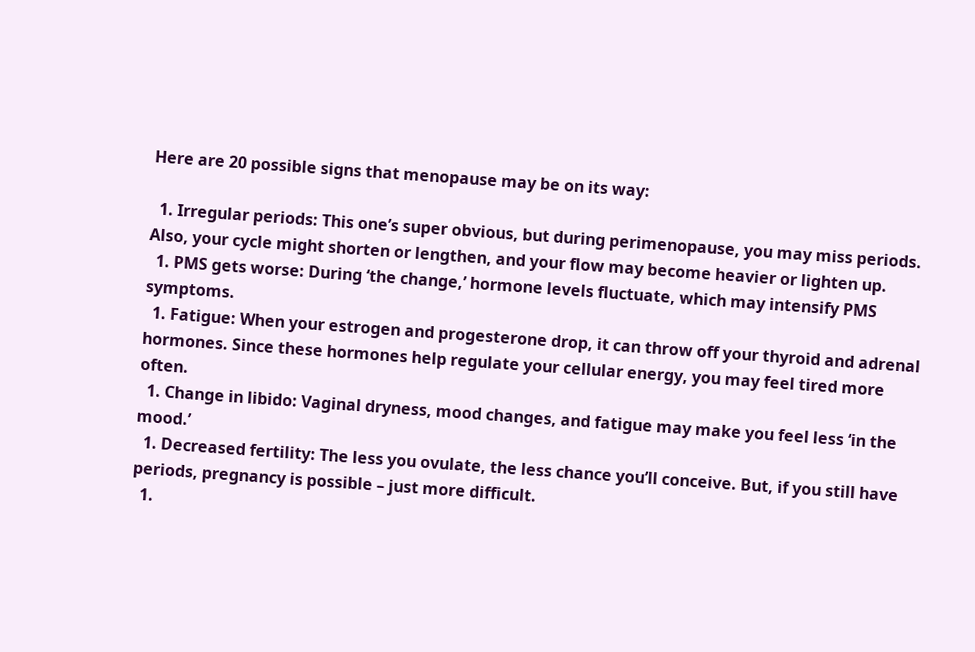Here are 20 possible signs that menopause may be on its way:

  1. Irregular periods: This one’s super obvious, but during perimenopause, you may miss periods. Also, your cycle might shorten or lengthen, and your flow may become heavier or lighten up.
  1. PMS gets worse: During ‘the change,’ hormone levels fluctuate, which may intensify PMS symptoms.
  1. Fatigue: When your estrogen and progesterone drop, it can throw off your thyroid and adrenal hormones. Since these hormones help regulate your cellular energy, you may feel tired more often.
  1. Change in libido: Vaginal dryness, mood changes, and fatigue may make you feel less ‘in the mood.’
  1. Decreased fertility: The less you ovulate, the less chance you’ll conceive. But, if you still have periods, pregnancy is possible – just more difficult.
  1.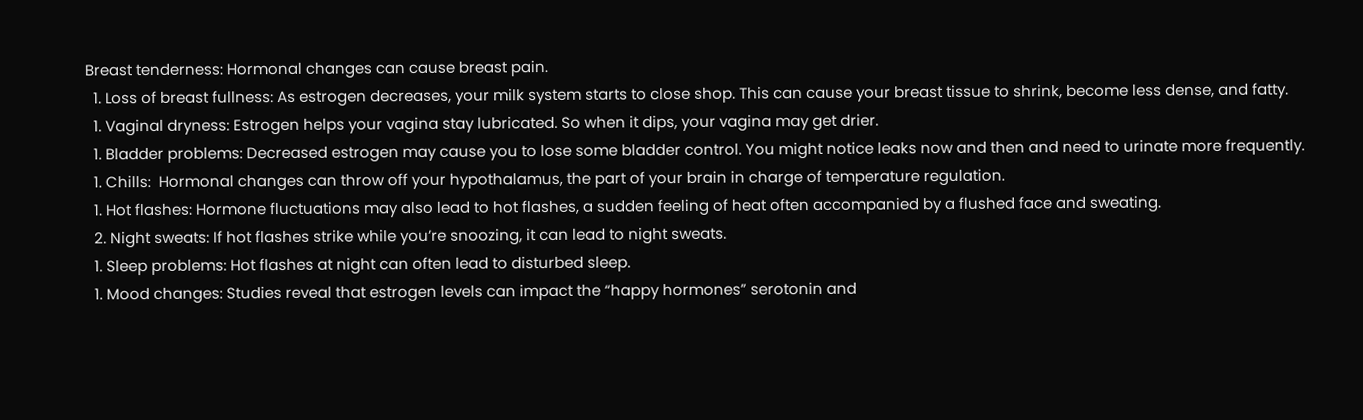Breast tenderness: Hormonal changes can cause breast pain.
  1. Loss of breast fullness: As estrogen decreases, your milk system starts to close shop. This can cause your breast tissue to shrink, become less dense, and fatty.
  1. Vaginal dryness: Estrogen helps your vagina stay lubricated. So when it dips, your vagina may get drier.
  1. Bladder problems: Decreased estrogen may cause you to lose some bladder control. You might notice leaks now and then and need to urinate more frequently.
  1. Chills:  Hormonal changes can throw off your hypothalamus, the part of your brain in charge of temperature regulation.
  1. Hot flashes: Hormone fluctuations may also lead to hot flashes, a sudden feeling of heat often accompanied by a flushed face and sweating.
  2. Night sweats: If hot flashes strike while you’re snoozing, it can lead to night sweats.
  1. Sleep problems: Hot flashes at night can often lead to disturbed sleep.
  1. Mood changes: Studies reveal that estrogen levels can impact the “happy hormones” serotonin and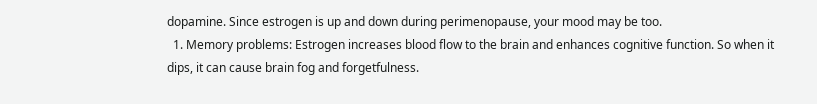dopamine. Since estrogen is up and down during perimenopause, your mood may be too.
  1. Memory problems: Estrogen increases blood flow to the brain and enhances cognitive function. So when it dips, it can cause brain fog and forgetfulness.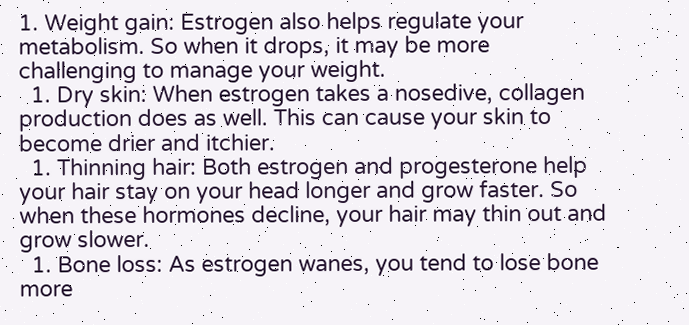1. Weight gain: Estrogen also helps regulate your metabolism. So when it drops, it may be more challenging to manage your weight.
  1. Dry skin: When estrogen takes a nosedive, collagen production does as well. This can cause your skin to become drier and itchier.
  1. Thinning hair: Both estrogen and progesterone help your hair stay on your head longer and grow faster. So when these hormones decline, your hair may thin out and grow slower.
  1. Bone loss: As estrogen wanes, you tend to lose bone more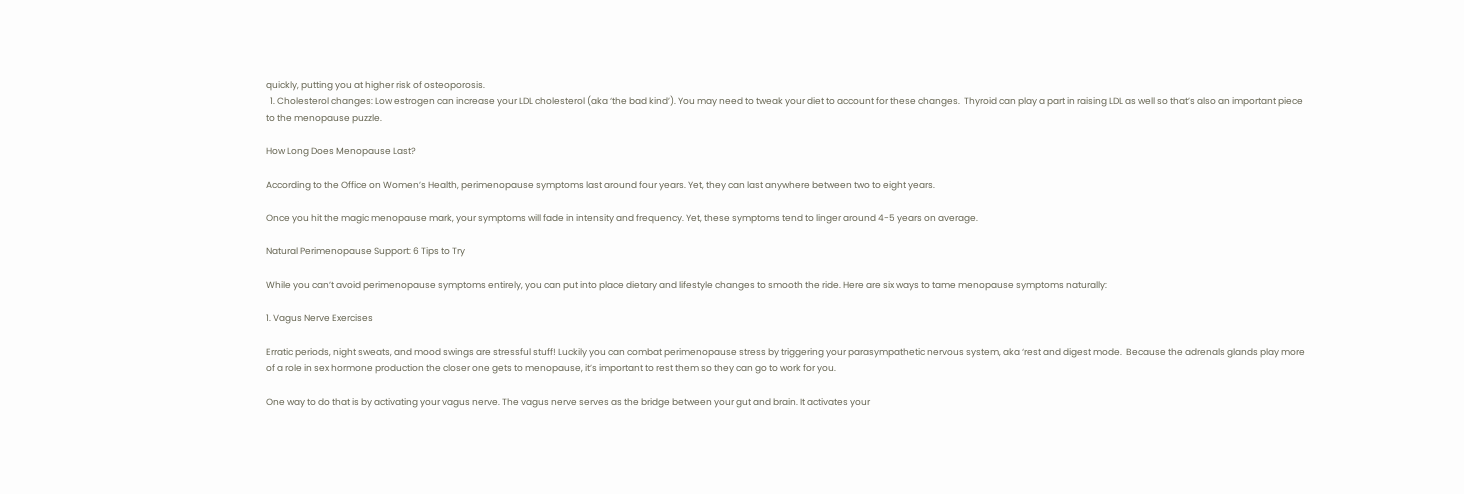quickly, putting you at higher risk of osteoporosis.
  1. Cholesterol changes: Low estrogen can increase your LDL cholesterol (aka ‘the bad kind’). You may need to tweak your diet to account for these changes.  Thyroid can play a part in raising LDL as well so that’s also an important piece to the menopause puzzle.

How Long Does Menopause Last?

According to the Office on Women’s Health, perimenopause symptoms last around four years. Yet, they can last anywhere between two to eight years.

Once you hit the magic menopause mark, your symptoms will fade in intensity and frequency. Yet, these symptoms tend to linger around 4-5 years on average.

Natural Perimenopause Support: 6 Tips to Try

While you can’t avoid perimenopause symptoms entirely, you can put into place dietary and lifestyle changes to smooth the ride. Here are six ways to tame menopause symptoms naturally:

1. Vagus Nerve Exercises

Erratic periods, night sweats, and mood swings are stressful stuff! Luckily you can combat perimenopause stress by triggering your parasympathetic nervous system, aka ‘rest and digest mode.  Because the adrenals glands play more of a role in sex hormone production the closer one gets to menopause, it’s important to rest them so they can go to work for you.

One way to do that is by activating your vagus nerve. The vagus nerve serves as the bridge between your gut and brain. It activates your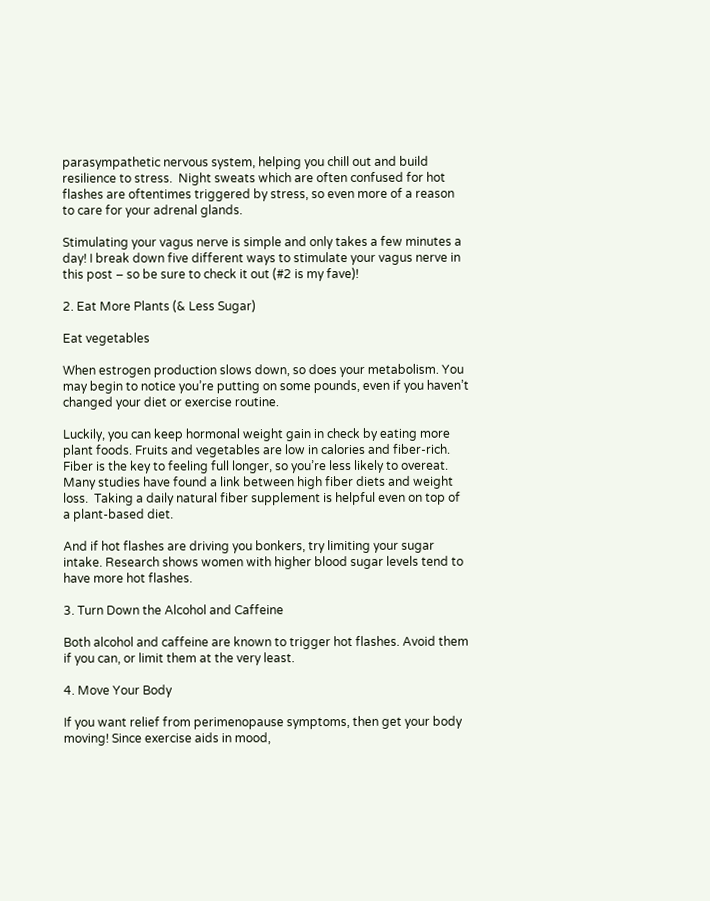parasympathetic nervous system, helping you chill out and build resilience to stress.  Night sweats which are often confused for hot flashes are oftentimes triggered by stress, so even more of a reason to care for your adrenal glands.

Stimulating your vagus nerve is simple and only takes a few minutes a day! I break down five different ways to stimulate your vagus nerve in this post – so be sure to check it out (#2 is my fave)!

2. Eat More Plants (& Less Sugar)

Eat vegetables

When estrogen production slows down, so does your metabolism. You may begin to notice you’re putting on some pounds, even if you haven’t changed your diet or exercise routine.

Luckily, you can keep hormonal weight gain in check by eating more plant foods. Fruits and vegetables are low in calories and fiber-rich. Fiber is the key to feeling full longer, so you’re less likely to overeat. Many studies have found a link between high fiber diets and weight loss.  Taking a daily natural fiber supplement is helpful even on top of a plant-based diet.

And if hot flashes are driving you bonkers, try limiting your sugar intake. Research shows women with higher blood sugar levels tend to have more hot flashes.

3. Turn Down the Alcohol and Caffeine

Both alcohol and caffeine are known to trigger hot flashes. Avoid them if you can, or limit them at the very least.

4. Move Your Body

If you want relief from perimenopause symptoms, then get your body moving! Since exercise aids in mood,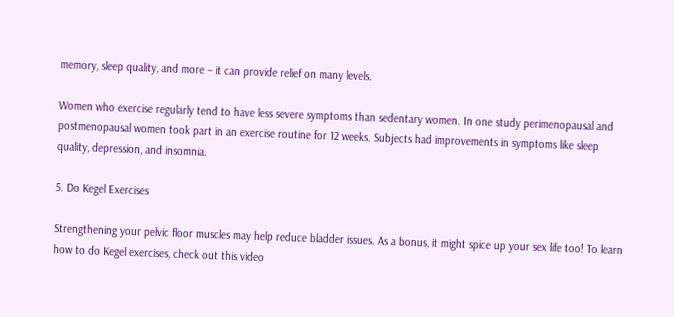memory, sleep quality, and more – it can provide relief on many levels.

Women who exercise regularly tend to have less severe symptoms than sedentary women. In one study perimenopausal and postmenopausal women took part in an exercise routine for 12 weeks. Subjects had improvements in symptoms like sleep quality, depression, and insomnia.

5. Do Kegel Exercises

Strengthening your pelvic floor muscles may help reduce bladder issues. As a bonus, it might spice up your sex life too! To learn how to do Kegel exercises, check out this video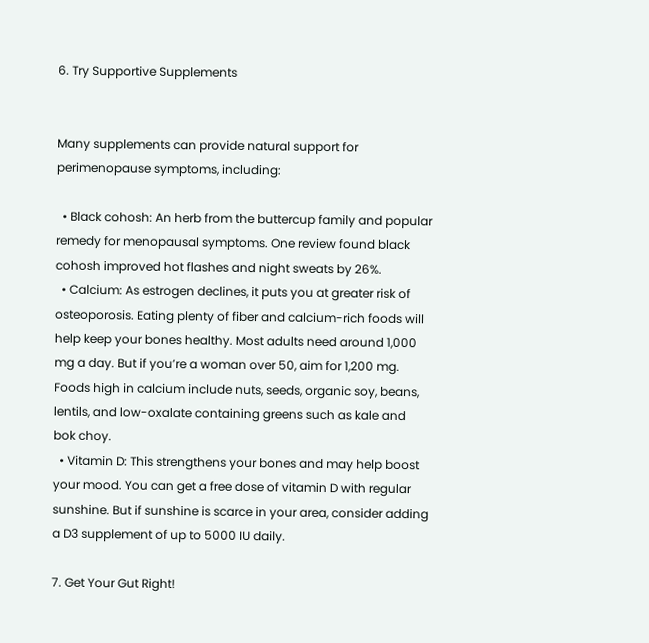6. Try Supportive Supplements


Many supplements can provide natural support for perimenopause symptoms, including:

  • Black cohosh: An herb from the buttercup family and popular remedy for menopausal symptoms. One review found black cohosh improved hot flashes and night sweats by 26%.
  • Calcium: As estrogen declines, it puts you at greater risk of osteoporosis. Eating plenty of fiber and calcium-rich foods will help keep your bones healthy. Most adults need around 1,000 mg a day. But if you’re a woman over 50, aim for 1,200 mg.  Foods high in calcium include nuts, seeds, organic soy, beans, lentils, and low-oxalate containing greens such as kale and bok choy.
  • Vitamin D: This strengthens your bones and may help boost your mood. You can get a free dose of vitamin D with regular sunshine. But if sunshine is scarce in your area, consider adding a D3 supplement of up to 5000 IU daily.

7. Get Your Gut Right!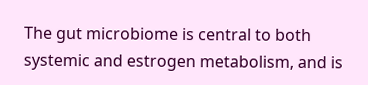The gut microbiome is central to both systemic and estrogen metabolism, and is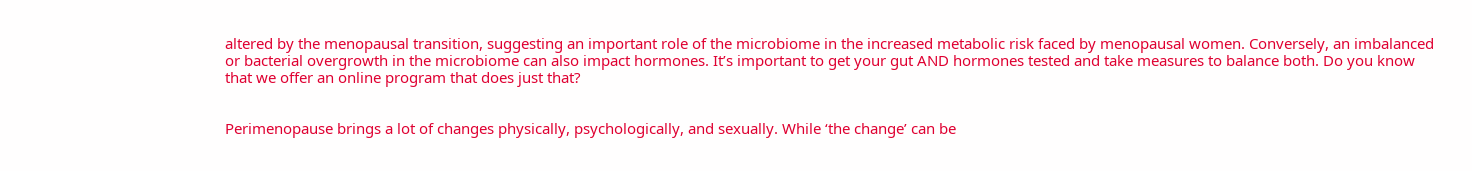altered by the menopausal transition, suggesting an important role of the microbiome in the increased metabolic risk faced by menopausal women. Conversely, an imbalanced or bacterial overgrowth in the microbiome can also impact hormones. It’s important to get your gut AND hormones tested and take measures to balance both. Do you know that we offer an online program that does just that?


Perimenopause brings a lot of changes physically, psychologically, and sexually. While ‘the change’ can be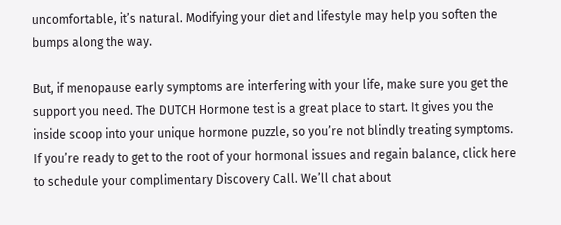uncomfortable, it’s natural. Modifying your diet and lifestyle may help you soften the bumps along the way.

But, if menopause early symptoms are interfering with your life, make sure you get the support you need. The DUTCH Hormone test is a great place to start. It gives you the inside scoop into your unique hormone puzzle, so you’re not blindly treating symptoms.
If you’re ready to get to the root of your hormonal issues and regain balance, click here to schedule your complimentary Discovery Call. We’ll chat about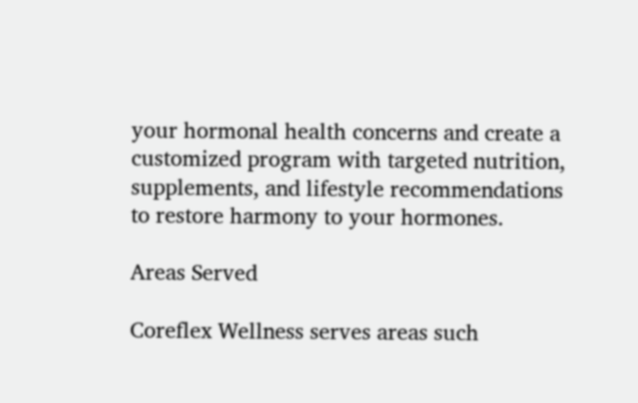your hormonal health concerns and create a customized program with targeted nutrition, supplements, and lifestyle recommendations to restore harmony to your hormones.

Areas Served

Coreflex Wellness serves areas such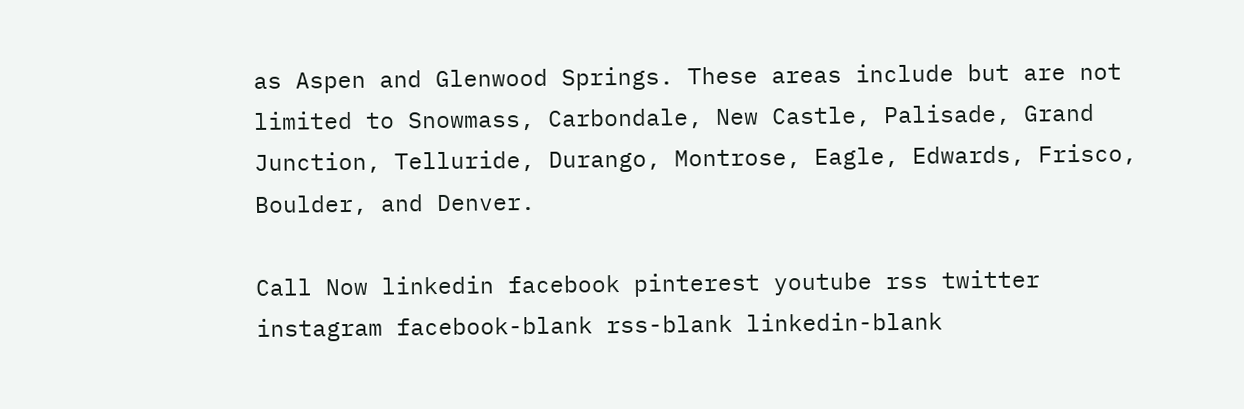as Aspen and Glenwood Springs. These areas include but are not limited to Snowmass, Carbondale, New Castle, Palisade, Grand Junction, Telluride, Durango, Montrose, Eagle, Edwards, Frisco, Boulder, and Denver.

Call Now linkedin facebook pinterest youtube rss twitter instagram facebook-blank rss-blank linkedin-blank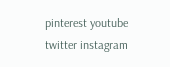pinterest youtube twitter instagram